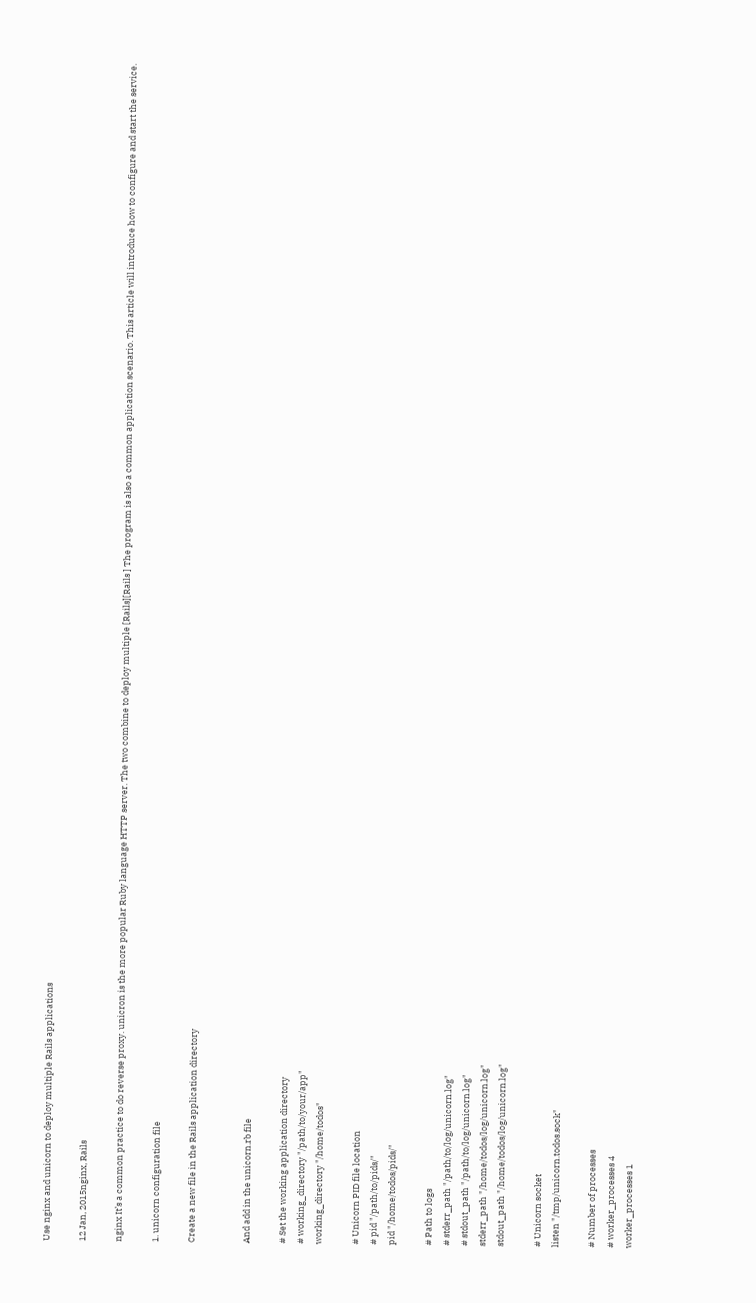Use nginx and unicorn to deploy multiple Rails applications

12 Jan, 2015nginx, Rails

nginx It’s a common practice to do reverse proxy. unicron is the more popular Ruby language HTTP server. The two combine to deploy multiple [Rails][Rails ] The program is also a common application scenario. This article will introduce how to configure and start the service.

1. unicorn configuration file

Create a new file in the Rails application directory


And add in the unicorn.rb file

# Set the working application directory
# working_directory "/path/to/your/app"
working_directory "/home/todos"

# Unicorn PID file location
# pid "/path/to/pids/"
pid "/home/todos/pids/"

# Path to logs
# stderr_path "/path/to/log/unicorn.log"
# stdout_path "/path/to/log/unicorn.log"
stderr_path "/home/todos/log/unicorn.log"
stdout_path "/home/todos/log/unicorn.log"

# Unicorn socket
listen "/tmp/unicorn.todos.sock"

# Number of processes
# worker_processes 4
worker_processes 1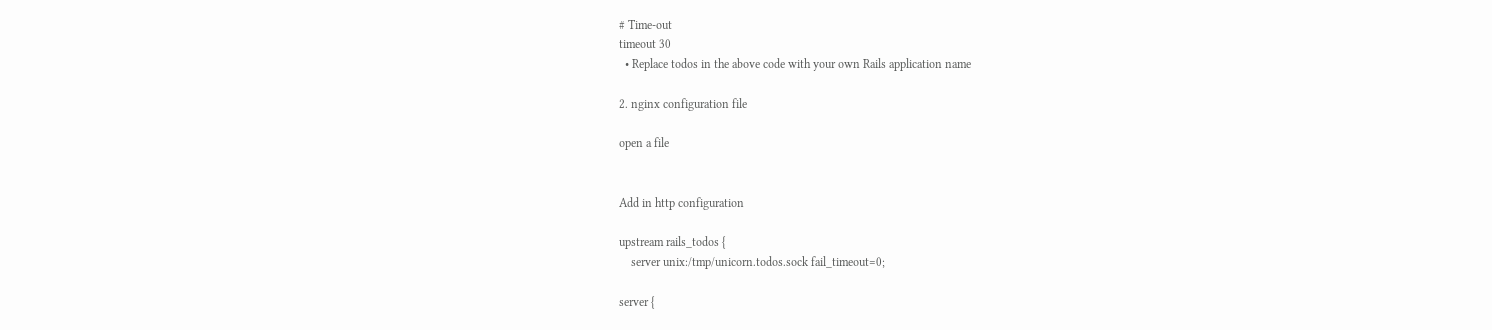# Time-out
timeout 30
  • Replace todos in the above code with your own Rails application name

2. nginx configuration file

open a file


Add in http configuration

upstream rails_todos {
    server unix:/tmp/unicorn.todos.sock fail_timeout=0;

server {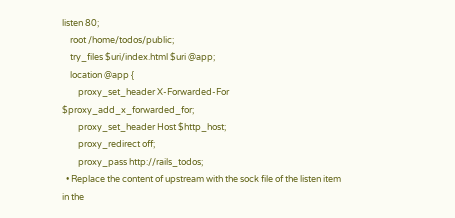listen 80;
    root /home/todos/public;
    try_files $uri/index.html $uri @app;
    location @app {
        proxy_set_header X-Forwarded-For $proxy_add_x_forwarded_for;
        proxy_set_header Host $http_host;
        proxy_redirect off;
        proxy_pass http://rails_todos;
  • Replace the content of upstream with the sock file of the listen item in the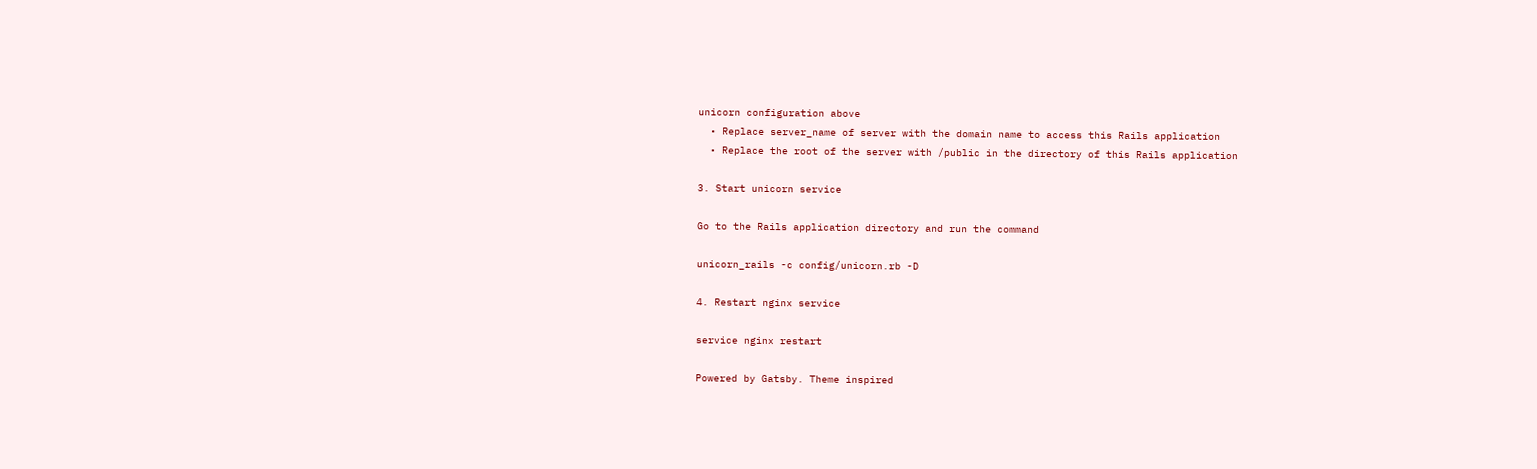unicorn configuration above
  • Replace server_name of server with the domain name to access this Rails application
  • Replace the root of the server with /public in the directory of this Rails application

3. Start unicorn service

Go to the Rails application directory and run the command

unicorn_rails -c config/unicorn.rb -D

4. Restart nginx service

service nginx restart

Powered by Gatsby. Theme inspired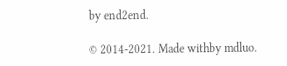by end2end.

© 2014-2021. Made withby mdluo.